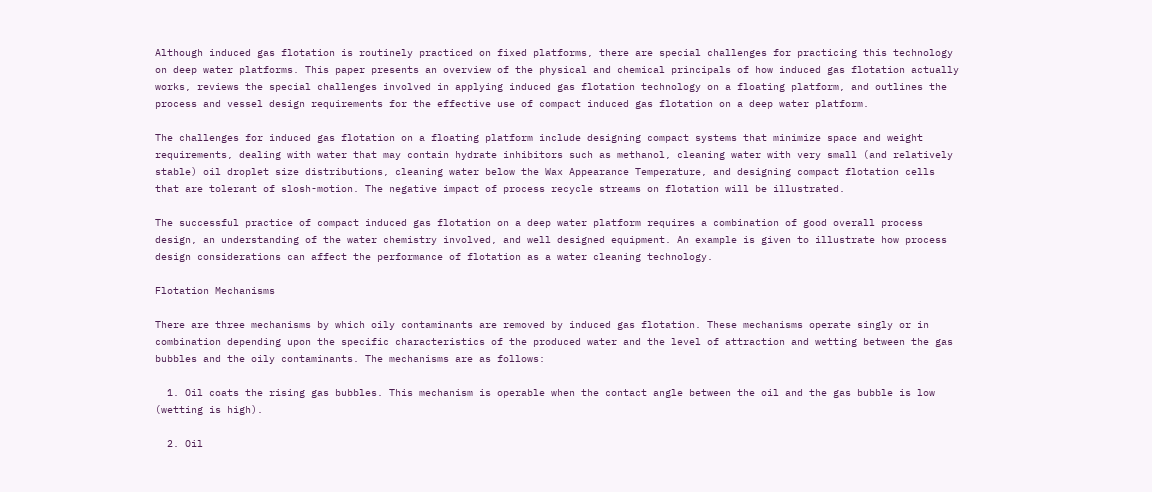Although induced gas flotation is routinely practiced on fixed platforms, there are special challenges for practicing this technology on deep water platforms. This paper presents an overview of the physical and chemical principals of how induced gas flotation actually works, reviews the special challenges involved in applying induced gas flotation technology on a floating platform, and outlines the process and vessel design requirements for the effective use of compact induced gas flotation on a deep water platform.

The challenges for induced gas flotation on a floating platform include designing compact systems that minimize space and weight requirements, dealing with water that may contain hydrate inhibitors such as methanol, cleaning water with very small (and relatively stable) oil droplet size distributions, cleaning water below the Wax Appearance Temperature, and designing compact flotation cells that are tolerant of slosh-motion. The negative impact of process recycle streams on flotation will be illustrated.

The successful practice of compact induced gas flotation on a deep water platform requires a combination of good overall process design, an understanding of the water chemistry involved, and well designed equipment. An example is given to illustrate how process design considerations can affect the performance of flotation as a water cleaning technology.

Flotation Mechanisms

There are three mechanisms by which oily contaminants are removed by induced gas flotation. These mechanisms operate singly or in combination depending upon the specific characteristics of the produced water and the level of attraction and wetting between the gas bubbles and the oily contaminants. The mechanisms are as follows:

  1. Oil coats the rising gas bubbles. This mechanism is operable when the contact angle between the oil and the gas bubble is low (wetting is high).

  2. Oil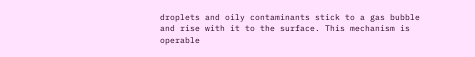droplets and oily contaminants stick to a gas bubble and rise with it to the surface. This mechanism is operable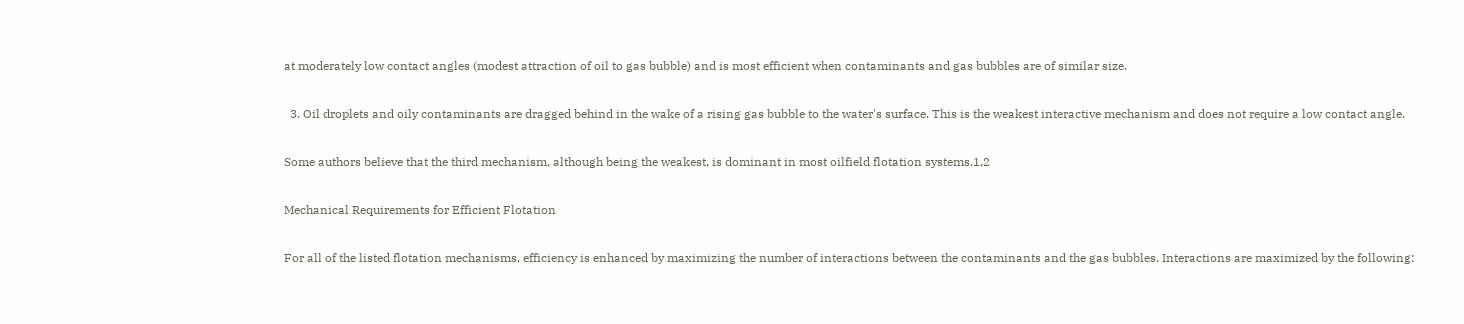at moderately low contact angles (modest attraction of oil to gas bubble) and is most efficient when contaminants and gas bubbles are of similar size.

  3. Oil droplets and oily contaminants are dragged behind in the wake of a rising gas bubble to the water's surface. This is the weakest interactive mechanism and does not require a low contact angle.

Some authors believe that the third mechanism, although being the weakest, is dominant in most oilfield flotation systems.1,2

Mechanical Requirements for Efficient Flotation

For all of the listed flotation mechanisms, efficiency is enhanced by maximizing the number of interactions between the contaminants and the gas bubbles. Interactions are maximized by the following: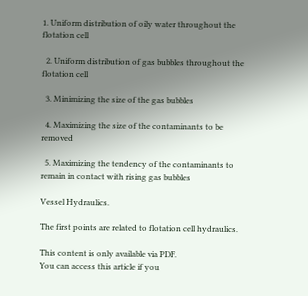1. Uniform distribution of oily water throughout the flotation cell

  2. Uniform distribution of gas bubbles throughout the flotation cell

  3. Minimizing the size of the gas bubbles

  4. Maximizing the size of the contaminants to be removed

  5. Maximizing the tendency of the contaminants to remain in contact with rising gas bubbles

Vessel Hydraulics.

The first points are related to flotation cell hydraulics.

This content is only available via PDF.
You can access this article if you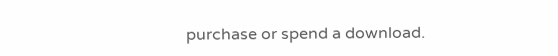purchase or spend a download.